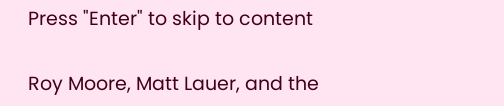Press "Enter" to skip to content

Roy Moore, Matt Lauer, and the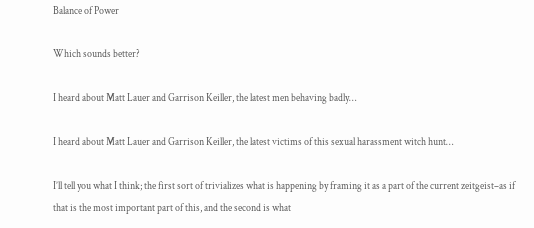Balance of Power

Which sounds better?

I heard about Matt Lauer and Garrison Keiller, the latest men behaving badly…

I heard about Matt Lauer and Garrison Keiller, the latest victims of this sexual harassment witch hunt…

I’ll tell you what I think; the first sort of trivializes what is happening by framing it as a part of the current zeitgeist–as if that is the most important part of this, and the second is what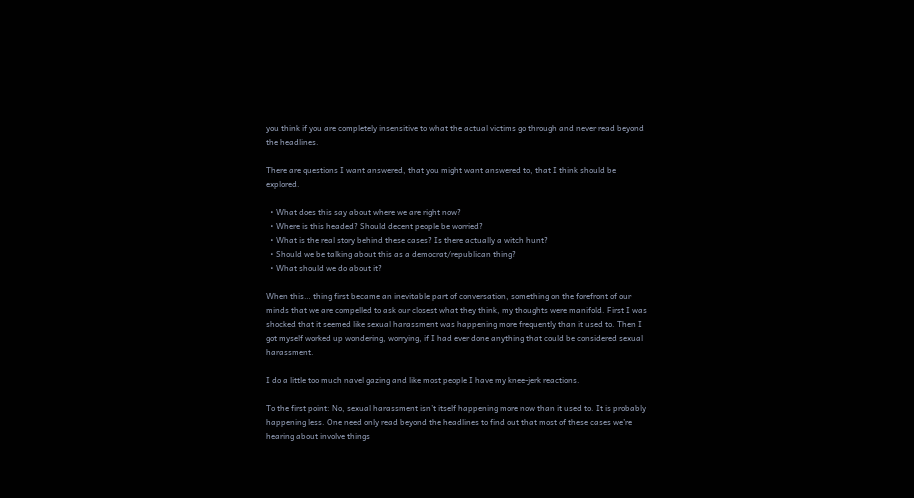you think if you are completely insensitive to what the actual victims go through and never read beyond the headlines.

There are questions I want answered, that you might want answered to, that I think should be explored.

  • What does this say about where we are right now?
  • Where is this headed? Should decent people be worried?
  • What is the real story behind these cases? Is there actually a witch hunt?
  • Should we be talking about this as a democrat/republican thing?
  • What should we do about it?

When this… thing first became an inevitable part of conversation, something on the forefront of our minds that we are compelled to ask our closest what they think, my thoughts were manifold. First I was shocked that it seemed like sexual harassment was happening more frequently than it used to. Then I got myself worked up wondering, worrying, if I had ever done anything that could be considered sexual harassment.

I do a little too much navel gazing and like most people I have my knee-jerk reactions.

To the first point: No, sexual harassment isn’t itself happening more now than it used to. It is probably happening less. One need only read beyond the headlines to find out that most of these cases we’re hearing about involve things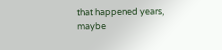that happened years, maybe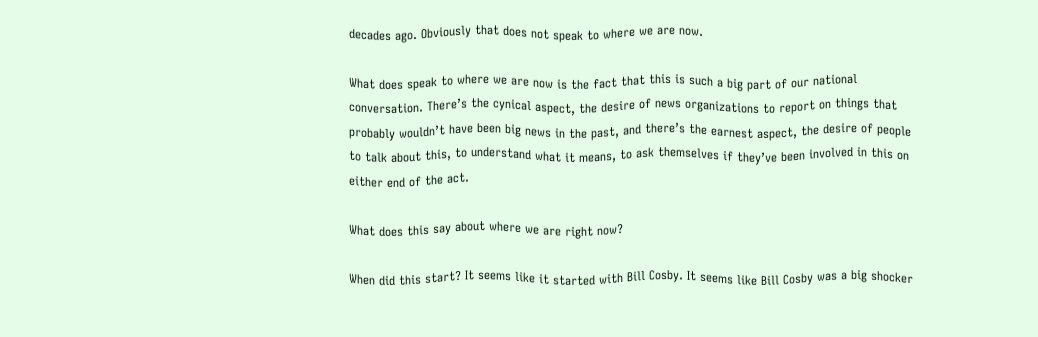decades ago. Obviously that does not speak to where we are now.

What does speak to where we are now is the fact that this is such a big part of our national conversation. There’s the cynical aspect, the desire of news organizations to report on things that probably wouldn’t have been big news in the past, and there’s the earnest aspect, the desire of people to talk about this, to understand what it means, to ask themselves if they’ve been involved in this on either end of the act.

What does this say about where we are right now?

When did this start? It seems like it started with Bill Cosby. It seems like Bill Cosby was a big shocker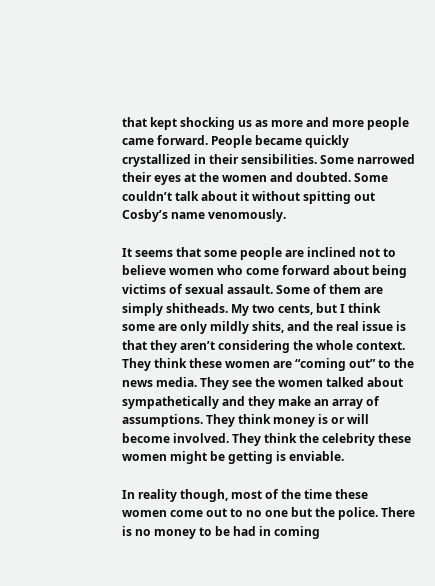that kept shocking us as more and more people came forward. People became quickly crystallized in their sensibilities. Some narrowed their eyes at the women and doubted. Some couldn’t talk about it without spitting out Cosby’s name venomously.

It seems that some people are inclined not to believe women who come forward about being victims of sexual assault. Some of them are simply shitheads. My two cents, but I think some are only mildly shits, and the real issue is that they aren’t considering the whole context. They think these women are “coming out” to the news media. They see the women talked about sympathetically and they make an array of assumptions. They think money is or will become involved. They think the celebrity these women might be getting is enviable.

In reality though, most of the time these women come out to no one but the police. There is no money to be had in coming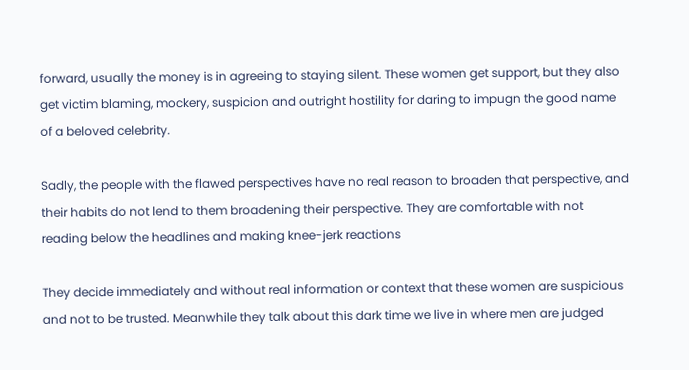forward, usually the money is in agreeing to staying silent. These women get support, but they also get victim blaming, mockery, suspicion and outright hostility for daring to impugn the good name of a beloved celebrity.

Sadly, the people with the flawed perspectives have no real reason to broaden that perspective, and their habits do not lend to them broadening their perspective. They are comfortable with not reading below the headlines and making knee-jerk reactions

They decide immediately and without real information or context that these women are suspicious and not to be trusted. Meanwhile they talk about this dark time we live in where men are judged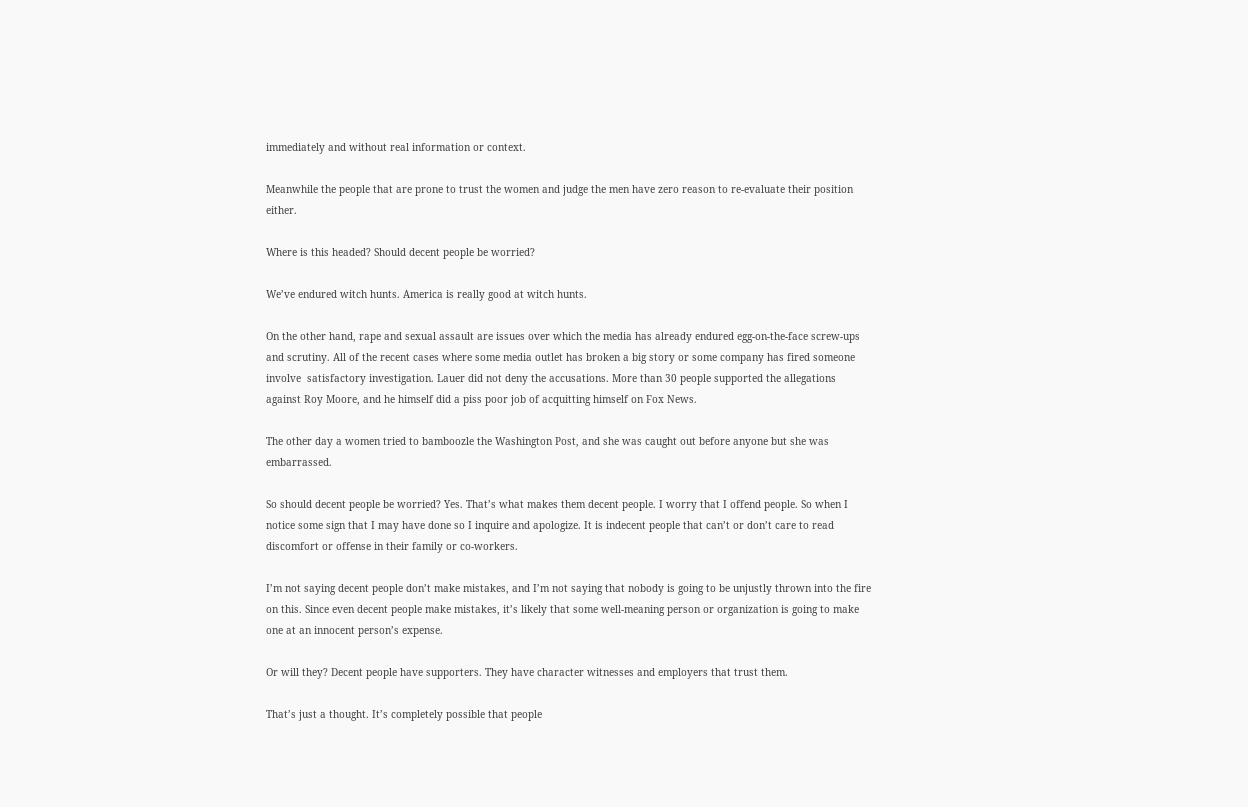immediately and without real information or context.

Meanwhile the people that are prone to trust the women and judge the men have zero reason to re-evaluate their position either.

Where is this headed? Should decent people be worried?

We’ve endured witch hunts. America is really good at witch hunts.

On the other hand, rape and sexual assault are issues over which the media has already endured egg-on-the-face screw-ups and scrutiny. All of the recent cases where some media outlet has broken a big story or some company has fired someone involve  satisfactory investigation. Lauer did not deny the accusations. More than 30 people supported the allegations against Roy Moore, and he himself did a piss poor job of acquitting himself on Fox News.

The other day a women tried to bamboozle the Washington Post, and she was caught out before anyone but she was embarrassed.

So should decent people be worried? Yes. That’s what makes them decent people. I worry that I offend people. So when I notice some sign that I may have done so I inquire and apologize. It is indecent people that can’t or don’t care to read discomfort or offense in their family or co-workers.

I’m not saying decent people don’t make mistakes, and I’m not saying that nobody is going to be unjustly thrown into the fire on this. Since even decent people make mistakes, it’s likely that some well-meaning person or organization is going to make one at an innocent person’s expense.

Or will they? Decent people have supporters. They have character witnesses and employers that trust them.

That’s just a thought. It’s completely possible that people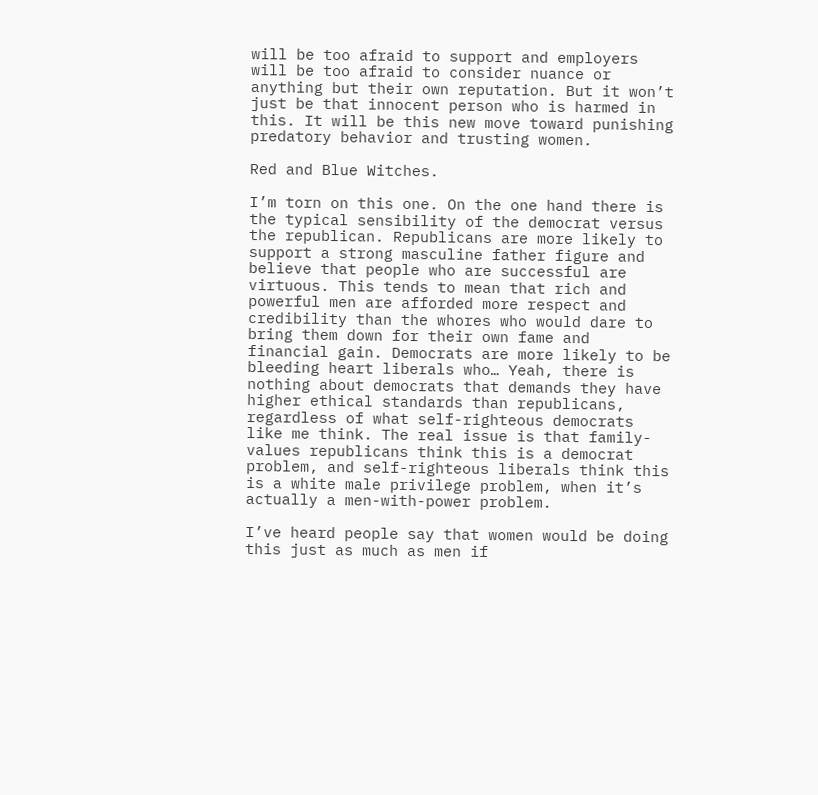will be too afraid to support and employers will be too afraid to consider nuance or anything but their own reputation. But it won’t just be that innocent person who is harmed in this. It will be this new move toward punishing predatory behavior and trusting women.

Red and Blue Witches.

I’m torn on this one. On the one hand there is the typical sensibility of the democrat versus the republican. Republicans are more likely to support a strong masculine father figure and believe that people who are successful are virtuous. This tends to mean that rich and powerful men are afforded more respect and credibility than the whores who would dare to bring them down for their own fame and financial gain. Democrats are more likely to be bleeding heart liberals who… Yeah, there is nothing about democrats that demands they have higher ethical standards than republicans, regardless of what self-righteous democrats like me think. The real issue is that family-values republicans think this is a democrat problem, and self-righteous liberals think this is a white male privilege problem, when it’s actually a men-with-power problem.

I’ve heard people say that women would be doing this just as much as men if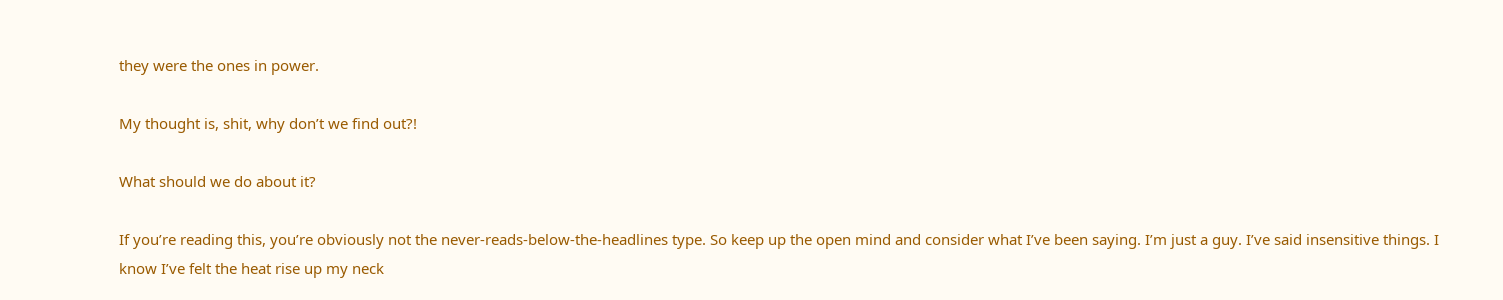they were the ones in power.

My thought is, shit, why don’t we find out?!

What should we do about it?

If you’re reading this, you’re obviously not the never-reads-below-the-headlines type. So keep up the open mind and consider what I’ve been saying. I’m just a guy. I’ve said insensitive things. I know I’ve felt the heat rise up my neck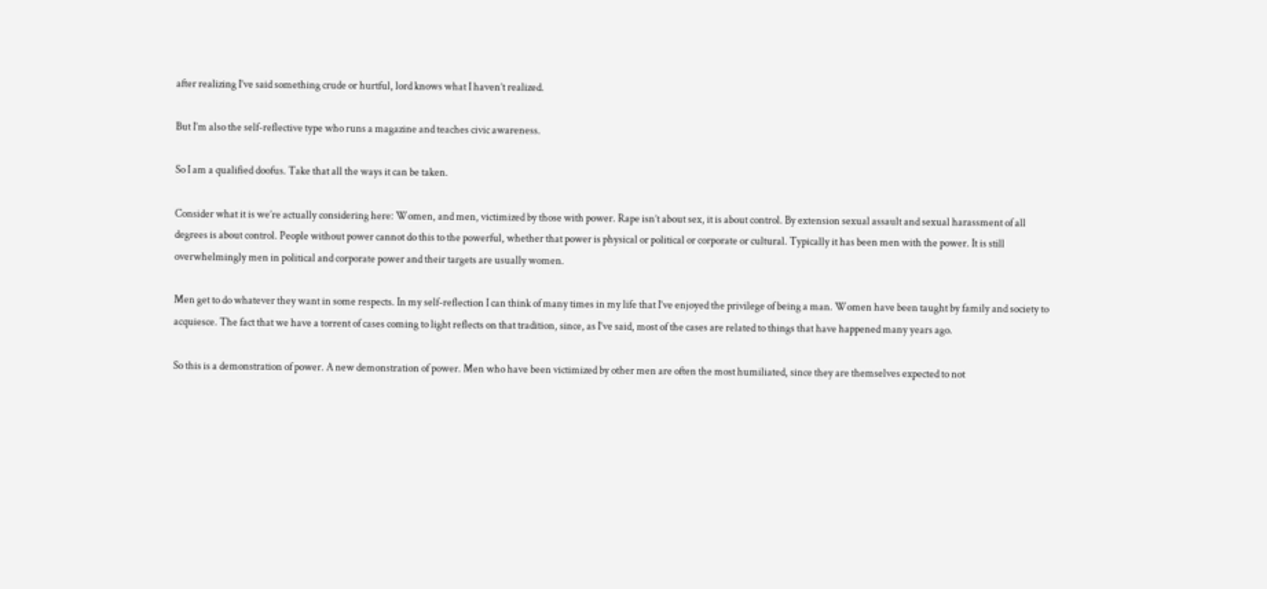after realizing I’ve said something crude or hurtful, lord knows what I haven’t realized.

But I’m also the self-reflective type who runs a magazine and teaches civic awareness.

So I am a qualified doofus. Take that all the ways it can be taken.

Consider what it is we’re actually considering here: Women, and men, victimized by those with power. Rape isn’t about sex, it is about control. By extension sexual assault and sexual harassment of all degrees is about control. People without power cannot do this to the powerful, whether that power is physical or political or corporate or cultural. Typically it has been men with the power. It is still overwhelmingly men in political and corporate power and their targets are usually women.

Men get to do whatever they want in some respects. In my self-reflection I can think of many times in my life that I’ve enjoyed the privilege of being a man. Women have been taught by family and society to acquiesce. The fact that we have a torrent of cases coming to light reflects on that tradition, since, as I’ve said, most of the cases are related to things that have happened many years ago.

So this is a demonstration of power. A new demonstration of power. Men who have been victimized by other men are often the most humiliated, since they are themselves expected to not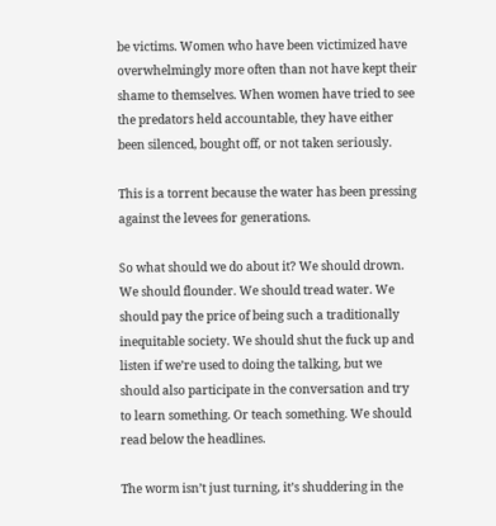be victims. Women who have been victimized have overwhelmingly more often than not have kept their shame to themselves. When women have tried to see the predators held accountable, they have either been silenced, bought off, or not taken seriously.

This is a torrent because the water has been pressing against the levees for generations.

So what should we do about it? We should drown. We should flounder. We should tread water. We should pay the price of being such a traditionally inequitable society. We should shut the fuck up and listen if we’re used to doing the talking, but we should also participate in the conversation and try to learn something. Or teach something. We should read below the headlines.

The worm isn’t just turning, it’s shuddering in the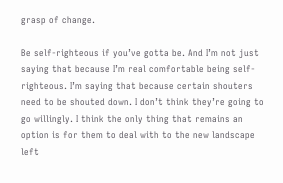grasp of change.

Be self-righteous if you’ve gotta be. And I’m not just saying that because I’m real comfortable being self-righteous. I’m saying that because certain shouters need to be shouted down. I don’t think they’re going to go willingly. I think the only thing that remains an option is for them to deal with to the new landscape left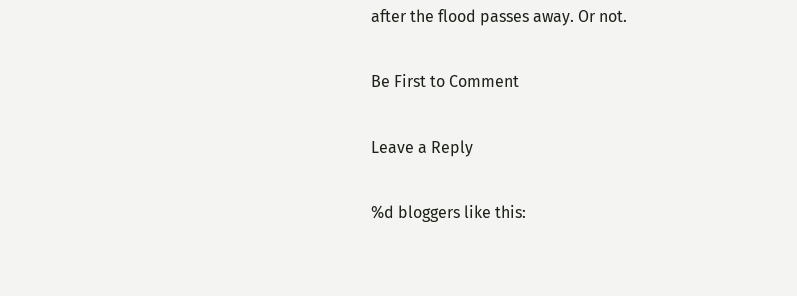after the flood passes away. Or not.

Be First to Comment

Leave a Reply

%d bloggers like this: